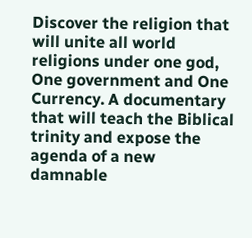Discover the religion that will unite all world religions under one god, One government and One Currency. A documentary that will teach the Biblical trinity and expose the agenda of a new damnable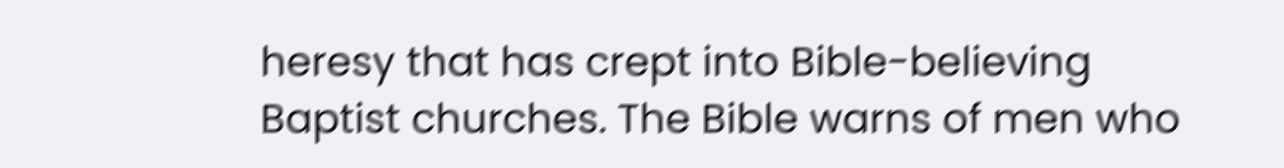heresy that has crept into Bible-believing Baptist churches. The Bible warns of men who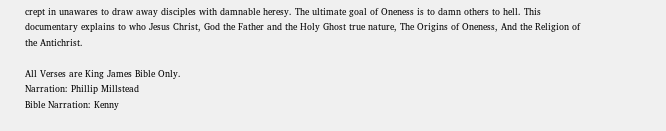crept in unawares to draw away disciples with damnable heresy. The ultimate goal of Oneness is to damn others to hell. This documentary explains to who Jesus Christ, God the Father and the Holy Ghost true nature, The Origins of Oneness, And the Religion of the Antichrist.

All Verses are King James Bible Only.
Narration: Phillip Millstead
Bible Narration: Kenny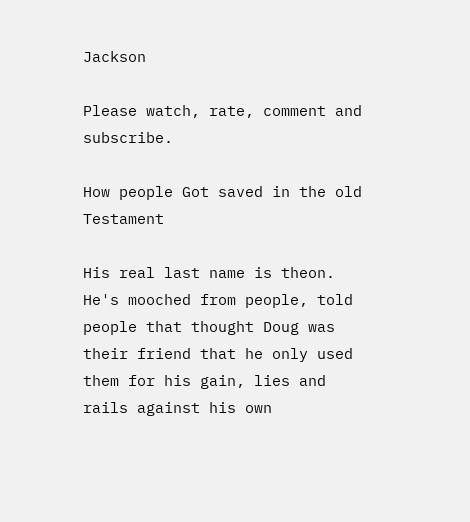Jackson

Please watch, rate, comment and subscribe.

How people Got saved in the old Testament

His real last name is theon. He's mooched from people, told people that thought Doug was their friend that he only used them for his gain, lies and rails against his own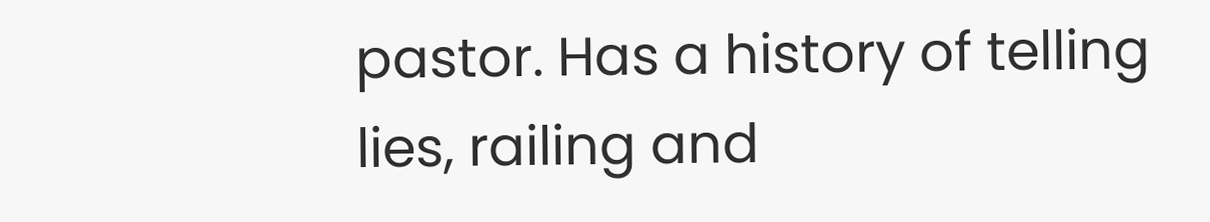pastor. Has a history of telling lies, railing and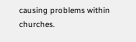causing problems within churches.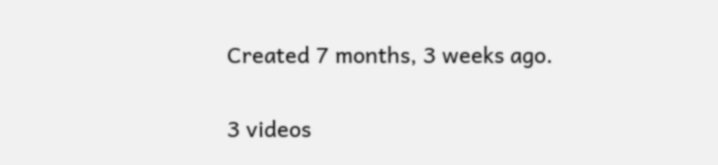Created 7 months, 3 weeks ago.

3 videos